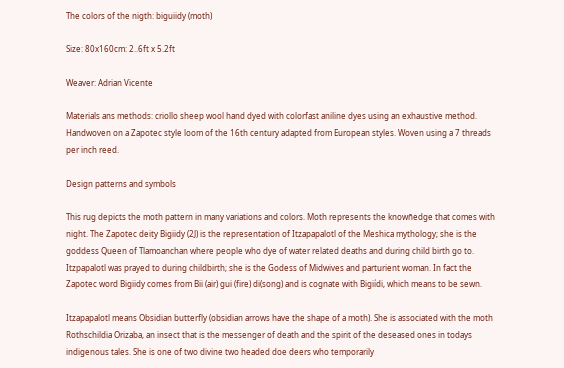The colors of the nigth: biguiidy (moth)

Size: 80x160cm: 2..6ft x 5.2ft

Weaver: Adrian Vicente

Materials ans methods: criollo sheep wool hand dyed with colorfast aniline dyes using an exhaustive method. Handwoven on a Zapotec style loom of the 16th century adapted from European styles. Woven using a 7 threads per inch reed.

Design patterns and symbols

This rug depicts the moth pattern in many variations and colors. Moth represents the knowñedge that comes with night. The Zapotec deity Bigiidy (2J) is the representation of Itzapapalotl of the Meshica mythology; she is the goddess Queen of Tlamoanchan where people who dye of water related deaths and during child birth go to. Itzpapalotl was prayed to during childbirth; she is the Godess of Midwives and parturient woman. In fact the Zapotec word Bigiidy comes from Bii (air) gui (fire) di(song) and is cognate with Bigiídi, which means to be sewn.

Itzapapalotl means Obsidian butterfly (obsidian arrows have the shape of a moth). She is associated with the moth Rothschildia Orizaba, an insect that is the messenger of death and the spirit of the deseased ones in todays indigenous tales. She is one of two divine two headed doe deers who temporarily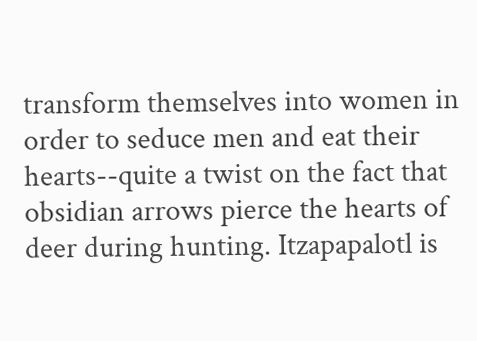transform themselves into women in order to seduce men and eat their hearts--quite a twist on the fact that obsidian arrows pierce the hearts of deer during hunting. Itzapapalotl is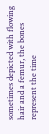sometimes depicted with flowing hair and a femur, the bones represent the time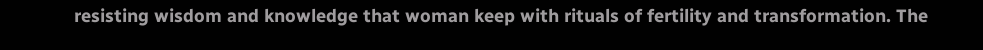resisting wisdom and knowledge that woman keep with rituals of fertility and transformation. The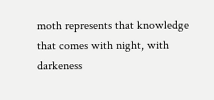moth represents that knowledge that comes with night, with darkeness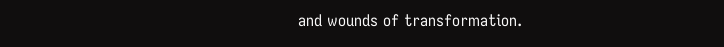and wounds of transformation.